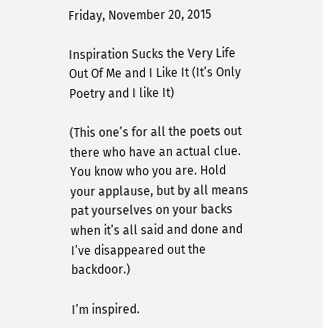Friday, November 20, 2015

Inspiration Sucks the Very Life Out Of Me and I Like It (It’s Only Poetry and I like It)

(This one’s for all the poets out there who have an actual clue. You know who you are. Hold your applause, but by all means pat yourselves on your backs when it’s all said and done and I’ve disappeared out the backdoor.)

I’m inspired.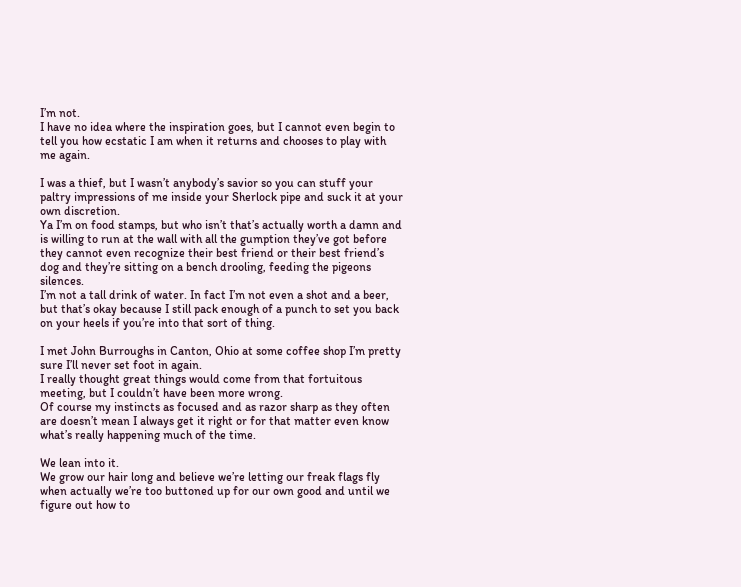I’m not.
I have no idea where the inspiration goes, but I cannot even begin to tell you how ecstatic I am when it returns and chooses to play with me again.

I was a thief, but I wasn’t anybody’s savior so you can stuff your paltry impressions of me inside your Sherlock pipe and suck it at your own discretion.
Ya I’m on food stamps, but who isn’t that’s actually worth a damn and is willing to run at the wall with all the gumption they’ve got before they cannot even recognize their best friend or their best friend’s dog and they’re sitting on a bench drooling, feeding the pigeons silences.
I’m not a tall drink of water. In fact I’m not even a shot and a beer, but that’s okay because I still pack enough of a punch to set you back on your heels if you’re into that sort of thing.

I met John Burroughs in Canton, Ohio at some coffee shop I’m pretty sure I’ll never set foot in again.
I really thought great things would come from that fortuitous meeting, but I couldn’t have been more wrong.
Of course my instincts as focused and as razor sharp as they often are doesn’t mean I always get it right or for that matter even know what’s really happening much of the time.

We lean into it.
We grow our hair long and believe we’re letting our freak flags fly when actually we’re too buttoned up for our own good and until we figure out how to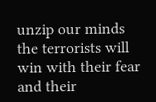unzip our minds the terrorists will win with their fear and their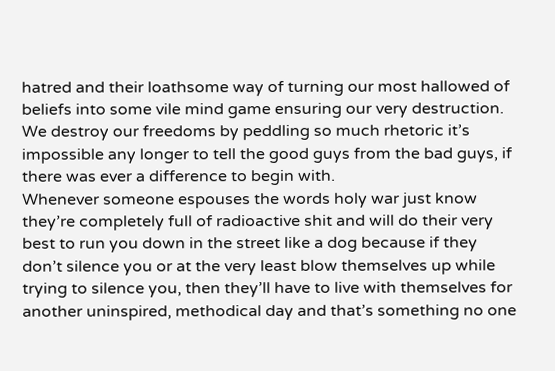hatred and their loathsome way of turning our most hallowed of beliefs into some vile mind game ensuring our very destruction.
We destroy our freedoms by peddling so much rhetoric it’s impossible any longer to tell the good guys from the bad guys, if there was ever a difference to begin with.
Whenever someone espouses the words holy war just know they’re completely full of radioactive shit and will do their very best to run you down in the street like a dog because if they don’t silence you or at the very least blow themselves up while trying to silence you, then they’ll have to live with themselves for another uninspired, methodical day and that’s something no one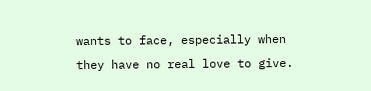wants to face, especially when they have no real love to give.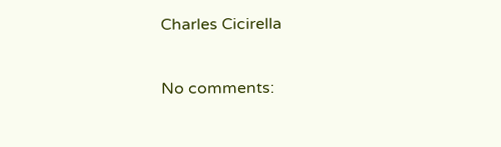Charles Cicirella

No comments: